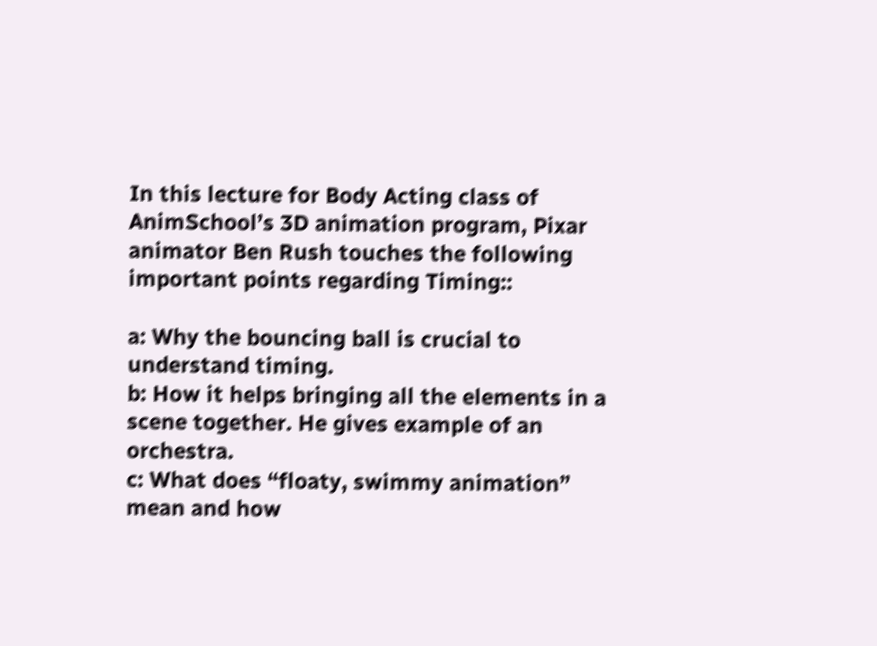In this lecture for Body Acting class of AnimSchool’s 3D animation program, Pixar animator Ben Rush touches the following important points regarding Timing::

a: Why the bouncing ball is crucial to understand timing.
b: How it helps bringing all the elements in a scene together. He gives example of an orchestra.
c: What does “floaty, swimmy animation” mean and how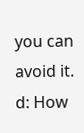you can avoid it.
d: How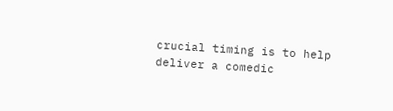crucial timing is to help deliver a comedic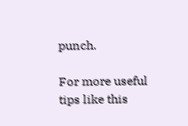punch.

For more useful tips like this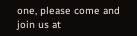one, please come and join us at